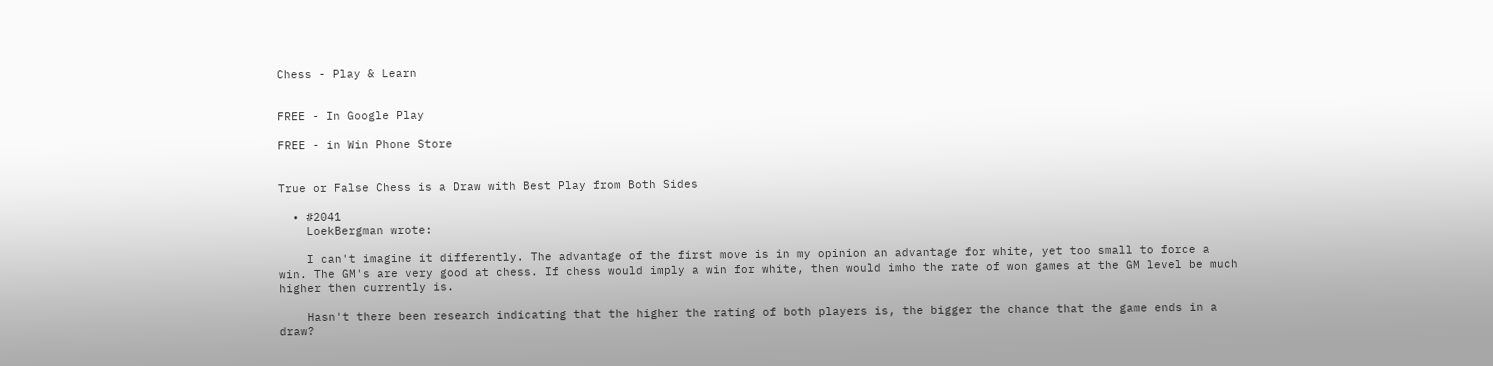Chess - Play & Learn


FREE - In Google Play

FREE - in Win Phone Store


True or False Chess is a Draw with Best Play from Both Sides

  • #2041
    LoekBergman wrote:

    I can't imagine it differently. The advantage of the first move is in my opinion an advantage for white, yet too small to force a win. The GM's are very good at chess. If chess would imply a win for white, then would imho the rate of won games at the GM level be much higher then currently is.

    Hasn't there been research indicating that the higher the rating of both players is, the bigger the chance that the game ends in a draw?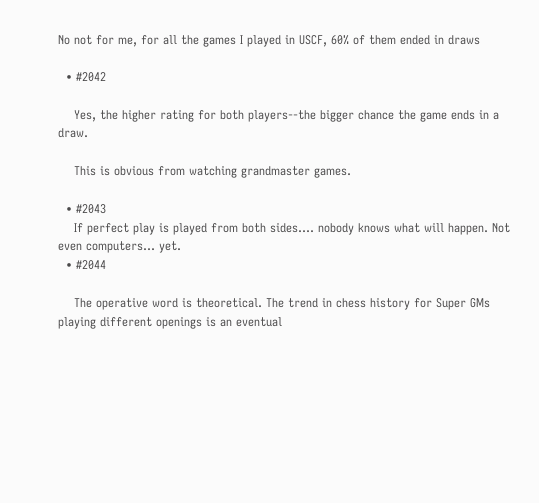No not for me, for all the games I played in USCF, 60% of them ended in draws

  • #2042

    Yes, the higher rating for both players--the bigger chance the game ends in a draw.

    This is obvious from watching grandmaster games.

  • #2043
    If perfect play is played from both sides.... nobody knows what will happen. Not even computers... yet.
  • #2044

    The operative word is theoretical. The trend in chess history for Super GMs playing different openings is an eventual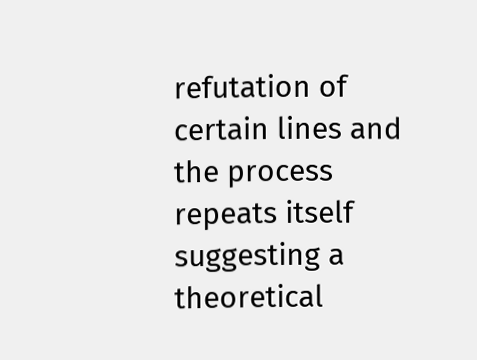refutation of certain lines and the process repeats itself suggesting a theoretical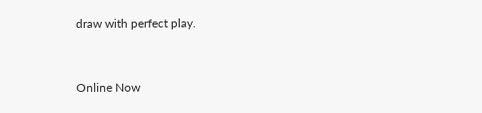draw with perfect play.


Online Now